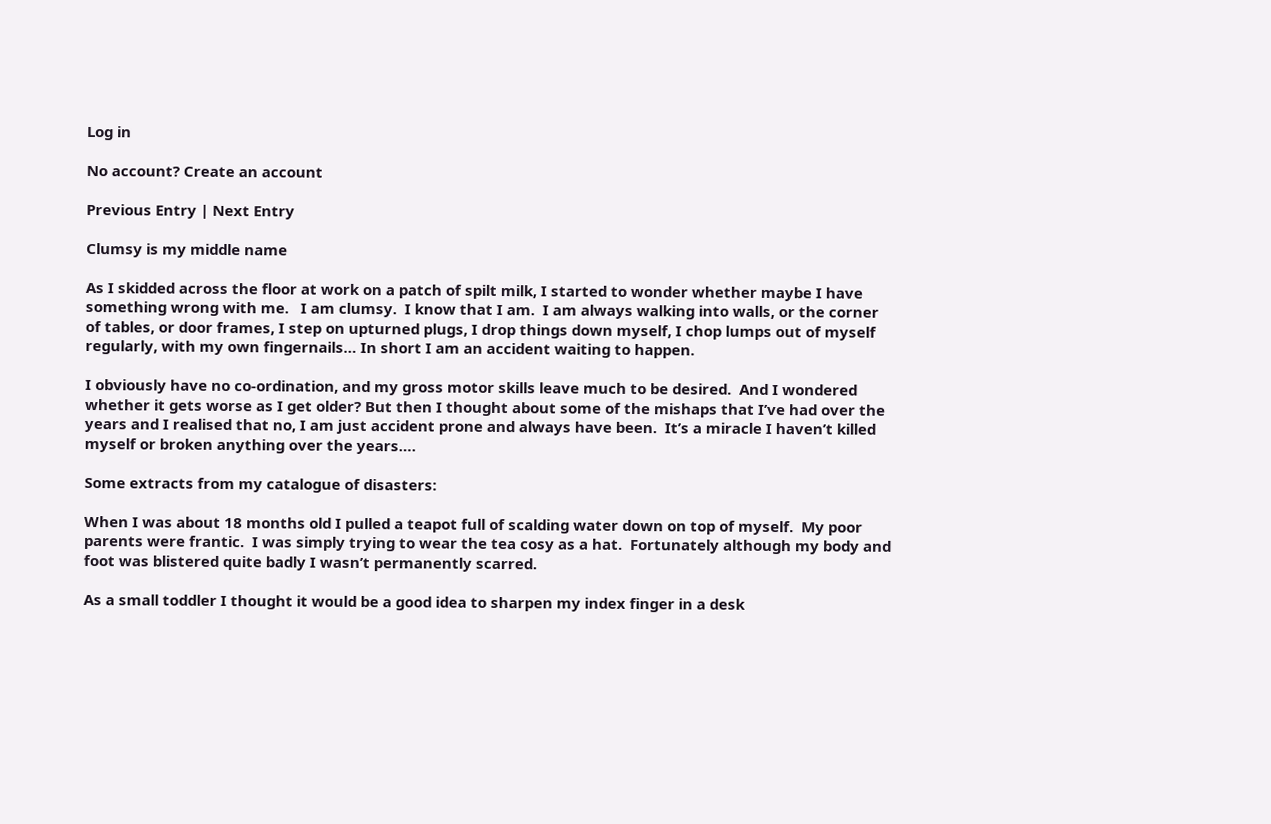Log in

No account? Create an account

Previous Entry | Next Entry

Clumsy is my middle name

As I skidded across the floor at work on a patch of spilt milk, I started to wonder whether maybe I have something wrong with me.   I am clumsy.  I know that I am.  I am always walking into walls, or the corner of tables, or door frames, I step on upturned plugs, I drop things down myself, I chop lumps out of myself regularly, with my own fingernails… In short I am an accident waiting to happen.

I obviously have no co-ordination, and my gross motor skills leave much to be desired.  And I wondered whether it gets worse as I get older? But then I thought about some of the mishaps that I’ve had over the years and I realised that no, I am just accident prone and always have been.  It’s a miracle I haven’t killed myself or broken anything over the years….

Some extracts from my catalogue of disasters:

When I was about 18 months old I pulled a teapot full of scalding water down on top of myself.  My poor parents were frantic.  I was simply trying to wear the tea cosy as a hat.  Fortunately although my body and foot was blistered quite badly I wasn’t permanently scarred.

As a small toddler I thought it would be a good idea to sharpen my index finger in a desk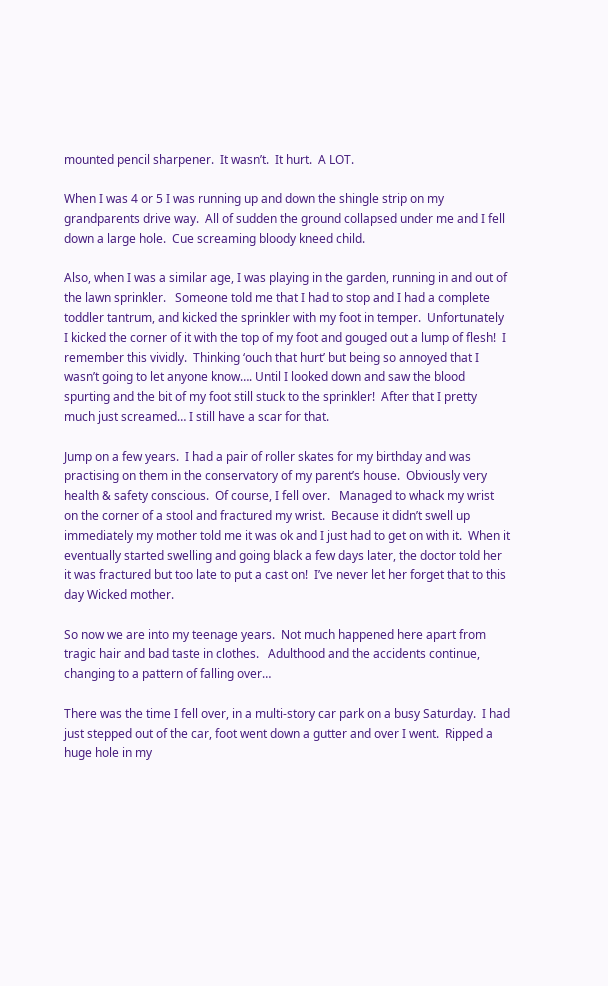mounted pencil sharpener.  It wasn’t.  It hurt.  A LOT.

When I was 4 or 5 I was running up and down the shingle strip on my grandparents drive way.  All of sudden the ground collapsed under me and I fell down a large hole.  Cue screaming bloody kneed child.

Also, when I was a similar age, I was playing in the garden, running in and out of the lawn sprinkler.   Someone told me that I had to stop and I had a complete toddler tantrum, and kicked the sprinkler with my foot in temper.  Unfortunately I kicked the corner of it with the top of my foot and gouged out a lump of flesh!  I remember this vividly.  Thinking ‘ouch that hurt’ but being so annoyed that I wasn’t going to let anyone know…. Until I looked down and saw the blood spurting and the bit of my foot still stuck to the sprinkler!  After that I pretty much just screamed… I still have a scar for that.

Jump on a few years.  I had a pair of roller skates for my birthday and was practising on them in the conservatory of my parent’s house.  Obviously very health & safety conscious.  Of course, I fell over.   Managed to whack my wrist on the corner of a stool and fractured my wrist.  Because it didn’t swell up immediately my mother told me it was ok and I just had to get on with it.  When it eventually started swelling and going black a few days later, the doctor told her it was fractured but too late to put a cast on!  I’ve never let her forget that to this day Wicked mother.

So now we are into my teenage years.  Not much happened here apart from tragic hair and bad taste in clothes.   Adulthood and the accidents continue, changing to a pattern of falling over…

There was the time I fell over, in a multi-story car park on a busy Saturday.  I had just stepped out of the car, foot went down a gutter and over I went.  Ripped a huge hole in my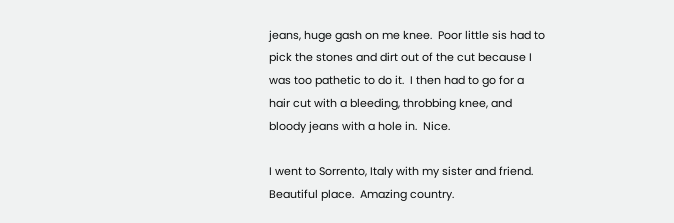jeans, huge gash on me knee.  Poor little sis had to pick the stones and dirt out of the cut because I was too pathetic to do it.  I then had to go for a hair cut with a bleeding, throbbing knee, and bloody jeans with a hole in.  Nice.

I went to Sorrento, Italy with my sister and friend.  Beautiful place.  Amazing country.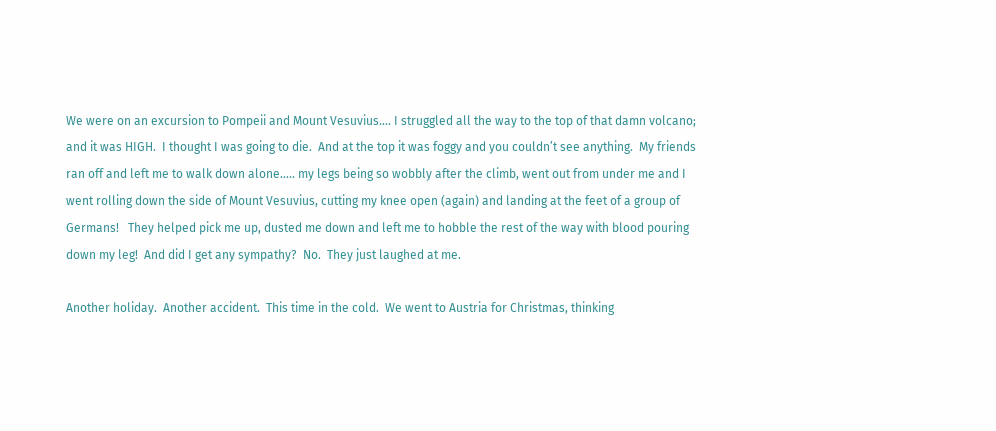We were on an excursion to Pompeii and Mount Vesuvius…. I struggled all the way to the top of that damn volcano;  and it was HIGH.  I thought I was going to die.  And at the top it was foggy and you couldn’t see anything.  My friends ran off and left me to walk down alone….. my legs being so wobbly after the climb, went out from under me and I went rolling down the side of Mount Vesuvius, cutting my knee open (again) and landing at the feet of a group of Germans!   They helped pick me up, dusted me down and left me to hobble the rest of the way with blood pouring down my leg!  And did I get any sympathy?  No.  They just laughed at me.

Another holiday.  Another accident.  This time in the cold.  We went to Austria for Christmas, thinking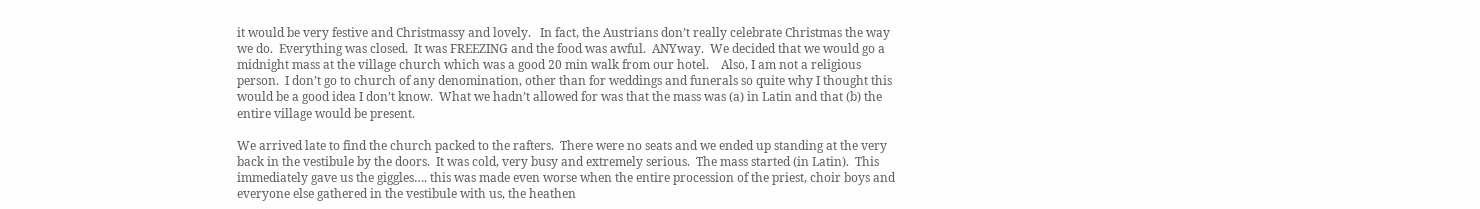it would be very festive and Christmassy and lovely.   In fact, the Austrians don’t really celebrate Christmas the way we do.  Everything was closed.  It was FREEZING and the food was awful.  ANYway.  We decided that we would go a midnight mass at the village church which was a good 20 min walk from our hotel.    Also, I am not a religious person.  I don’t go to church of any denomination, other than for weddings and funerals so quite why I thought this would be a good idea I don’t know.  What we hadn’t allowed for was that the mass was (a) in Latin and that (b) the entire village would be present.

We arrived late to find the church packed to the rafters.  There were no seats and we ended up standing at the very back in the vestibule by the doors.  It was cold, very busy and extremely serious.  The mass started (in Latin).  This immediately gave us the giggles…. this was made even worse when the entire procession of the priest, choir boys and everyone else gathered in the vestibule with us, the heathen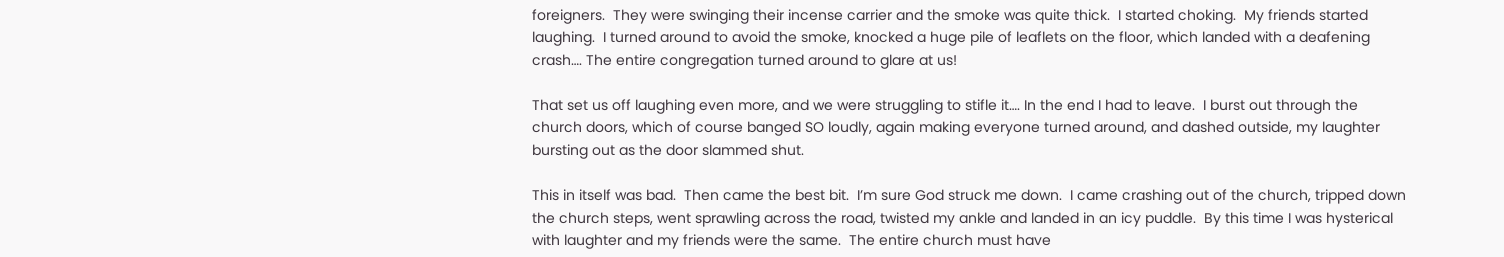foreigners.  They were swinging their incense carrier and the smoke was quite thick.  I started choking.  My friends started laughing.  I turned around to avoid the smoke, knocked a huge pile of leaflets on the floor, which landed with a deafening crash…. The entire congregation turned around to glare at us!

That set us off laughing even more, and we were struggling to stifle it…. In the end I had to leave.  I burst out through the church doors, which of course banged SO loudly, again making everyone turned around, and dashed outside, my laughter bursting out as the door slammed shut.

This in itself was bad.  Then came the best bit.  I’m sure God struck me down.  I came crashing out of the church, tripped down the church steps, went sprawling across the road, twisted my ankle and landed in an icy puddle.  By this time I was hysterical with laughter and my friends were the same.  The entire church must have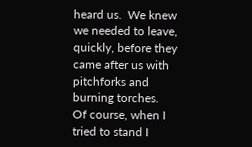heard us.  We knew we needed to leave, quickly, before they came after us with pitchforks and burning torches.    Of course, when I tried to stand I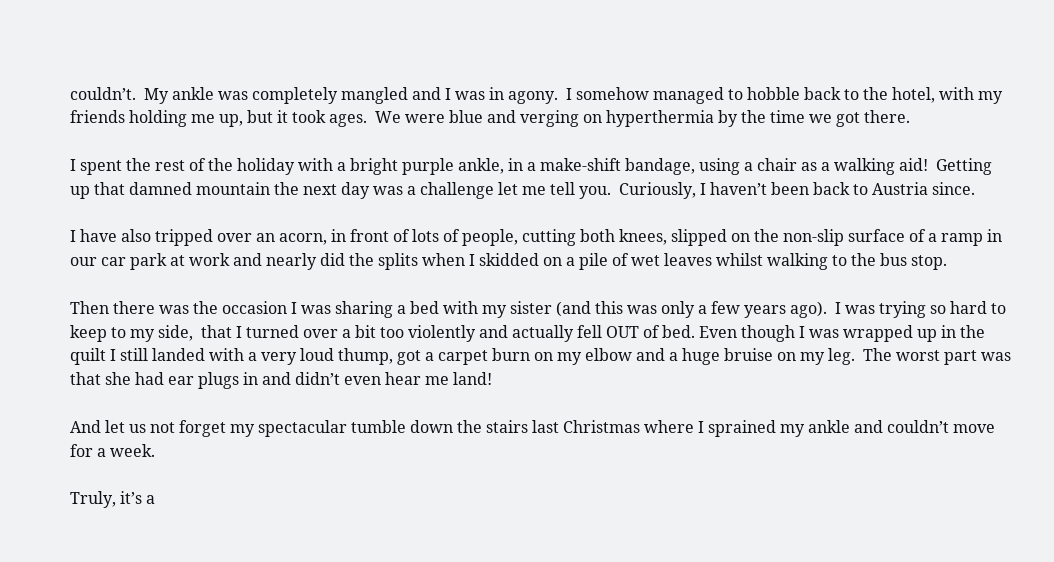couldn’t.  My ankle was completely mangled and I was in agony.  I somehow managed to hobble back to the hotel, with my friends holding me up, but it took ages.  We were blue and verging on hyperthermia by the time we got there.

I spent the rest of the holiday with a bright purple ankle, in a make-shift bandage, using a chair as a walking aid!  Getting up that damned mountain the next day was a challenge let me tell you.  Curiously, I haven’t been back to Austria since.

I have also tripped over an acorn, in front of lots of people, cutting both knees, slipped on the non-slip surface of a ramp in our car park at work and nearly did the splits when I skidded on a pile of wet leaves whilst walking to the bus stop.

Then there was the occasion I was sharing a bed with my sister (and this was only a few years ago).  I was trying so hard to keep to my side,  that I turned over a bit too violently and actually fell OUT of bed. Even though I was wrapped up in the quilt I still landed with a very loud thump, got a carpet burn on my elbow and a huge bruise on my leg.  The worst part was that she had ear plugs in and didn’t even hear me land!

And let us not forget my spectacular tumble down the stairs last Christmas where I sprained my ankle and couldn’t move for a week.

Truly, it’s a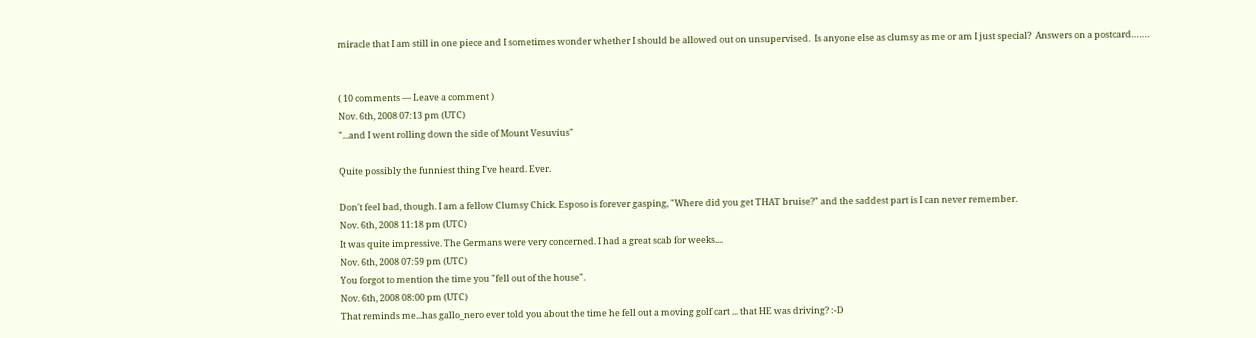miracle that I am still in one piece and I sometimes wonder whether I should be allowed out on unsupervised.  Is anyone else as clumsy as me or am I just special?  Answers on a postcard…….


( 10 comments — Leave a comment )
Nov. 6th, 2008 07:13 pm (UTC)
"...and I went rolling down the side of Mount Vesuvius"

Quite possibly the funniest thing I've heard. Ever.

Don't feel bad, though. I am a fellow Clumsy Chick. Esposo is forever gasping, "Where did you get THAT bruise?" and the saddest part is I can never remember.
Nov. 6th, 2008 11:18 pm (UTC)
It was quite impressive. The Germans were very concerned. I had a great scab for weeks....
Nov. 6th, 2008 07:59 pm (UTC)
You forgot to mention the time you "fell out of the house".
Nov. 6th, 2008 08:00 pm (UTC)
That reminds me...has gallo_nero ever told you about the time he fell out a moving golf cart ... that HE was driving? :-D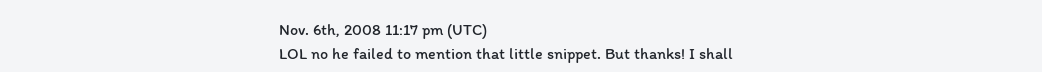Nov. 6th, 2008 11:17 pm (UTC)
LOL no he failed to mention that little snippet. But thanks! I shall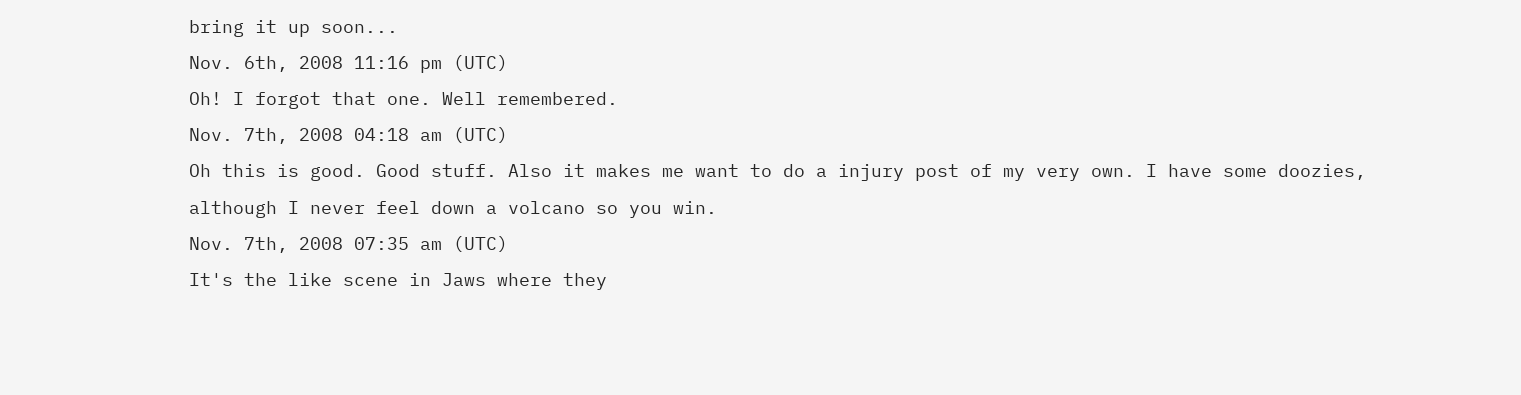bring it up soon...
Nov. 6th, 2008 11:16 pm (UTC)
Oh! I forgot that one. Well remembered.
Nov. 7th, 2008 04:18 am (UTC)
Oh this is good. Good stuff. Also it makes me want to do a injury post of my very own. I have some doozies, although I never feel down a volcano so you win.
Nov. 7th, 2008 07:35 am (UTC)
It's the like scene in Jaws where they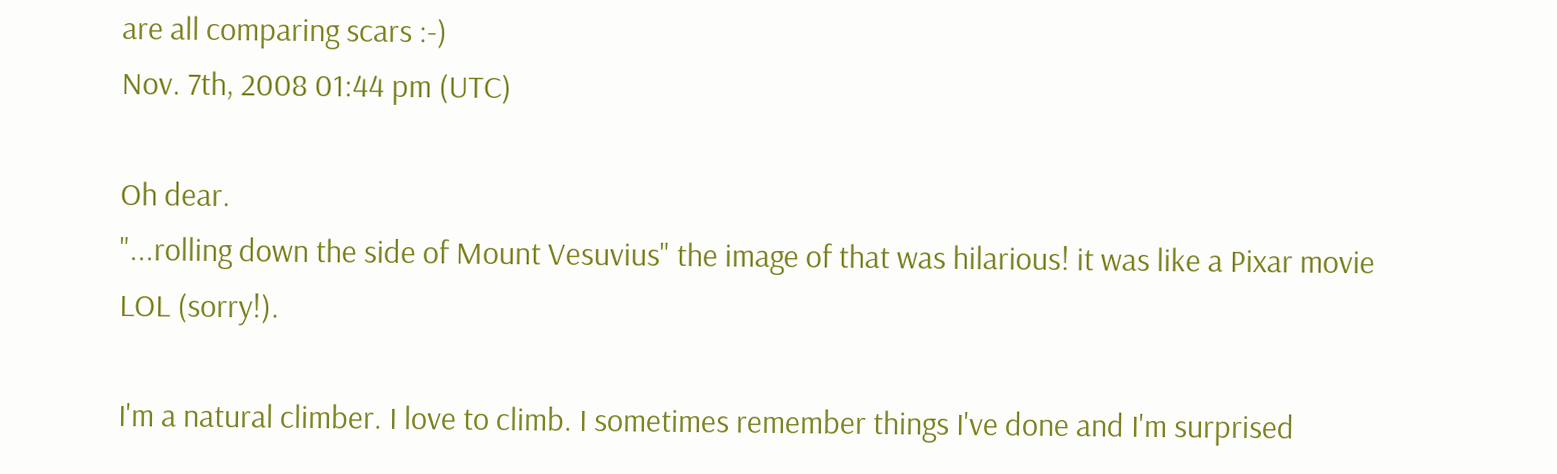are all comparing scars :-)
Nov. 7th, 2008 01:44 pm (UTC)

Oh dear.
"...rolling down the side of Mount Vesuvius" the image of that was hilarious! it was like a Pixar movie LOL (sorry!).

I'm a natural climber. I love to climb. I sometimes remember things I've done and I'm surprised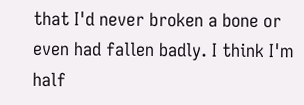that I'd never broken a bone or even had fallen badly. I think I'm half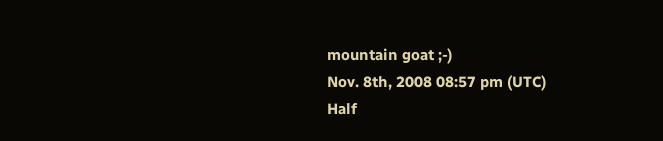mountain goat ;-)
Nov. 8th, 2008 08:57 pm (UTC)
Half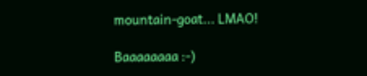mountain-goat... LMAO!

Baaaaaaaa :-)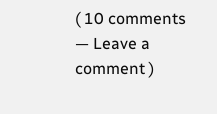( 10 comments — Leave a comment )